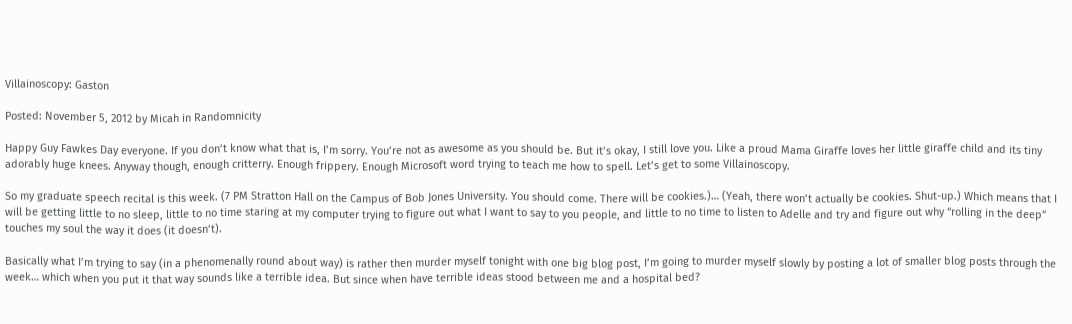Villainoscopy: Gaston

Posted: November 5, 2012 by Micah in Randomnicity

Happy Guy Fawkes Day everyone. If you don’t know what that is, I’m sorry. You’re not as awesome as you should be. But it’s okay, I still love you. Like a proud Mama Giraffe loves her little giraffe child and its tiny adorably huge knees. Anyway though, enough critterry. Enough frippery. Enough Microsoft word trying to teach me how to spell. Let’s get to some Villainoscopy.

So my graduate speech recital is this week. (7 PM Stratton Hall on the Campus of Bob Jones University. You should come. There will be cookies.)… (Yeah, there won’t actually be cookies. Shut-up.) Which means that I will be getting little to no sleep, little to no time staring at my computer trying to figure out what I want to say to you people, and little to no time to listen to Adelle and try and figure out why “rolling in the deep” touches my soul the way it does (it doesn’t).

Basically what I’m trying to say (in a phenomenally round about way) is rather then murder myself tonight with one big blog post, I’m going to murder myself slowly by posting a lot of smaller blog posts through the week… which when you put it that way sounds like a terrible idea. But since when have terrible ideas stood between me and a hospital bed?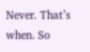Never. That’s when. So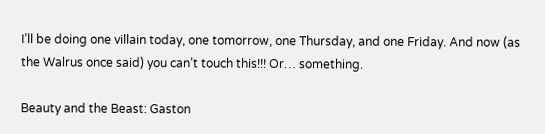I’ll be doing one villain today, one tomorrow, one Thursday, and one Friday. And now (as the Walrus once said) you can’t touch this!!! Or… something.

Beauty and the Beast: Gaston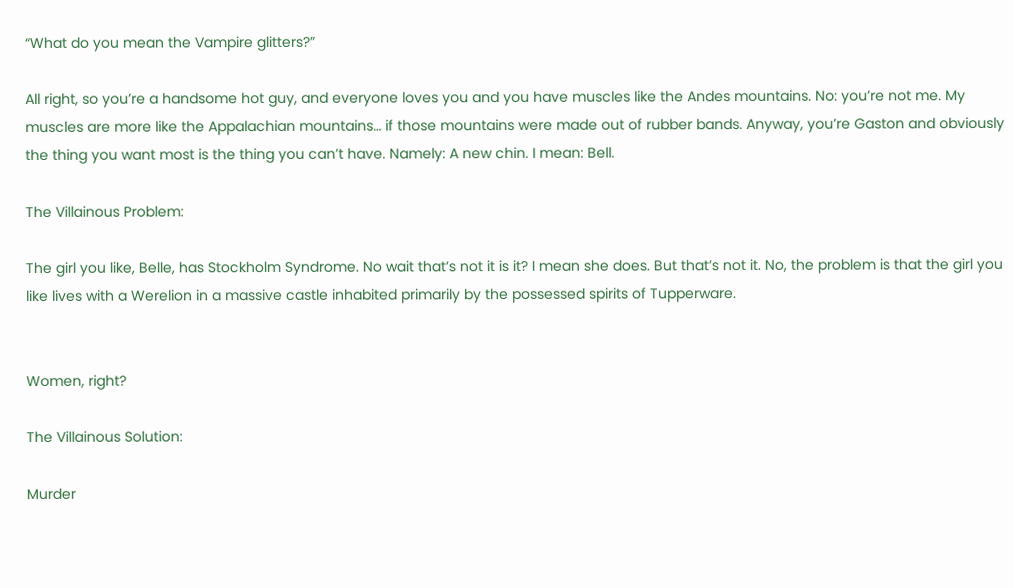“What do you mean the Vampire glitters?”

All right, so you’re a handsome hot guy, and everyone loves you and you have muscles like the Andes mountains. No: you’re not me. My muscles are more like the Appalachian mountains… if those mountains were made out of rubber bands. Anyway, you’re Gaston and obviously the thing you want most is the thing you can’t have. Namely: A new chin. I mean: Bell.

The Villainous Problem:

The girl you like, Belle, has Stockholm Syndrome. No wait that’s not it is it? I mean she does. But that’s not it. No, the problem is that the girl you like lives with a Werelion in a massive castle inhabited primarily by the possessed spirits of Tupperware.


Women, right?

The Villainous Solution:

Murder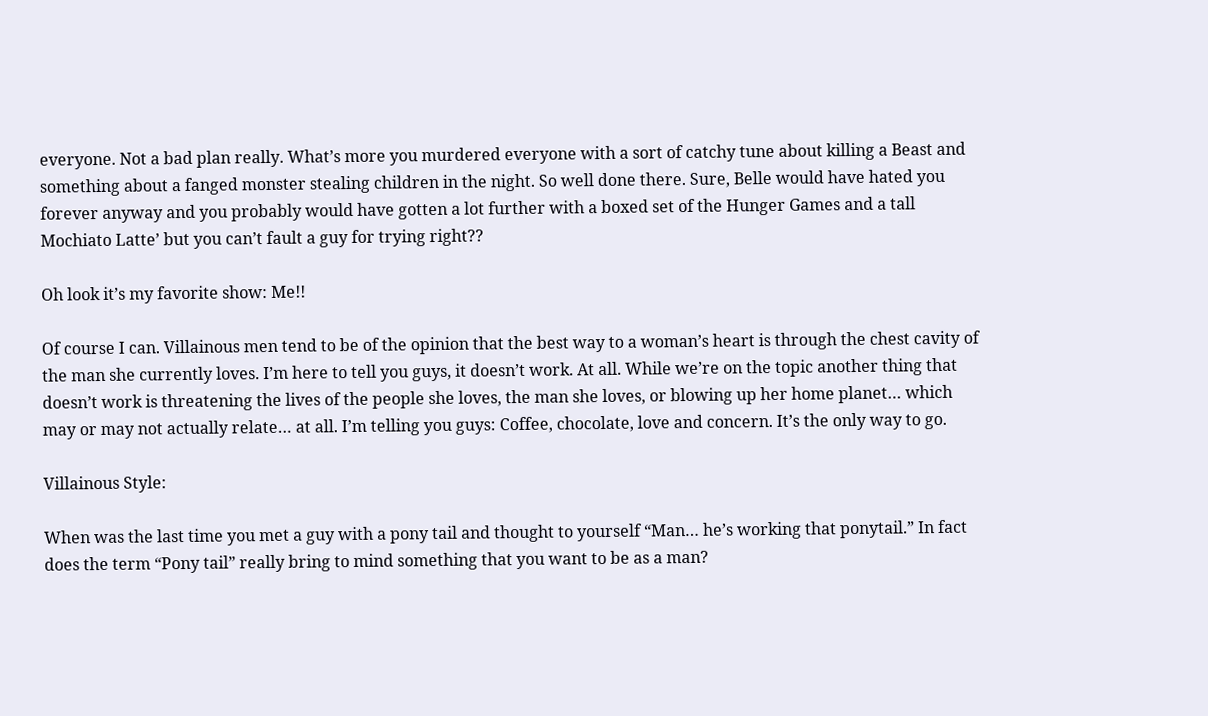everyone. Not a bad plan really. What’s more you murdered everyone with a sort of catchy tune about killing a Beast and something about a fanged monster stealing children in the night. So well done there. Sure, Belle would have hated you forever anyway and you probably would have gotten a lot further with a boxed set of the Hunger Games and a tall Mochiato Latte’ but you can’t fault a guy for trying right??

Oh look it’s my favorite show: Me!!

Of course I can. Villainous men tend to be of the opinion that the best way to a woman’s heart is through the chest cavity of the man she currently loves. I’m here to tell you guys, it doesn’t work. At all. While we’re on the topic another thing that doesn’t work is threatening the lives of the people she loves, the man she loves, or blowing up her home planet… which may or may not actually relate… at all. I’m telling you guys: Coffee, chocolate, love and concern. It’s the only way to go.

Villainous Style:

When was the last time you met a guy with a pony tail and thought to yourself “Man… he’s working that ponytail.” In fact does the term “Pony tail” really bring to mind something that you want to be as a man?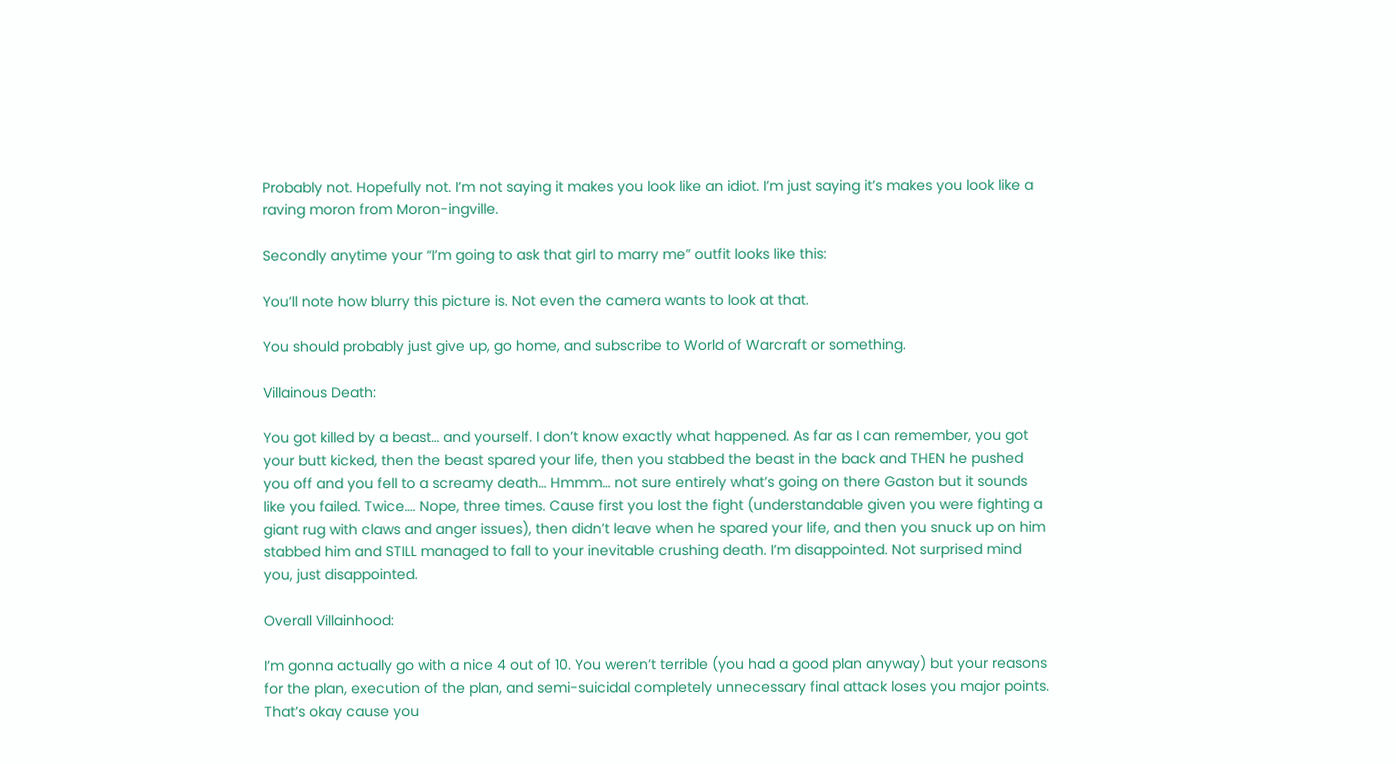Probably not. Hopefully not. I’m not saying it makes you look like an idiot. I’m just saying it’s makes you look like a raving moron from Moron-ingville.

Secondly anytime your “I’m going to ask that girl to marry me” outfit looks like this:

You’ll note how blurry this picture is. Not even the camera wants to look at that.

You should probably just give up, go home, and subscribe to World of Warcraft or something.

Villainous Death:

You got killed by a beast… and yourself. I don’t know exactly what happened. As far as I can remember, you got your butt kicked, then the beast spared your life, then you stabbed the beast in the back and THEN he pushed you off and you fell to a screamy death… Hmmm… not sure entirely what’s going on there Gaston but it sounds like you failed. Twice…. Nope, three times. Cause first you lost the fight (understandable given you were fighting a giant rug with claws and anger issues), then didn’t leave when he spared your life, and then you snuck up on him stabbed him and STILL managed to fall to your inevitable crushing death. I’m disappointed. Not surprised mind you, just disappointed.

Overall Villainhood:

I’m gonna actually go with a nice 4 out of 10. You weren’t terrible (you had a good plan anyway) but your reasons for the plan, execution of the plan, and semi-suicidal completely unnecessary final attack loses you major points. That’s okay cause you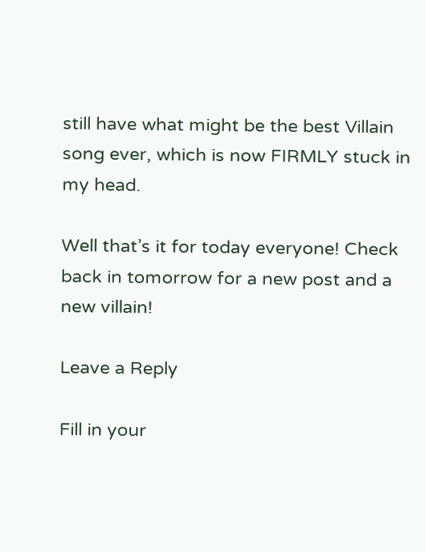still have what might be the best Villain song ever, which is now FIRMLY stuck in my head.

Well that’s it for today everyone! Check back in tomorrow for a new post and a new villain!

Leave a Reply

Fill in your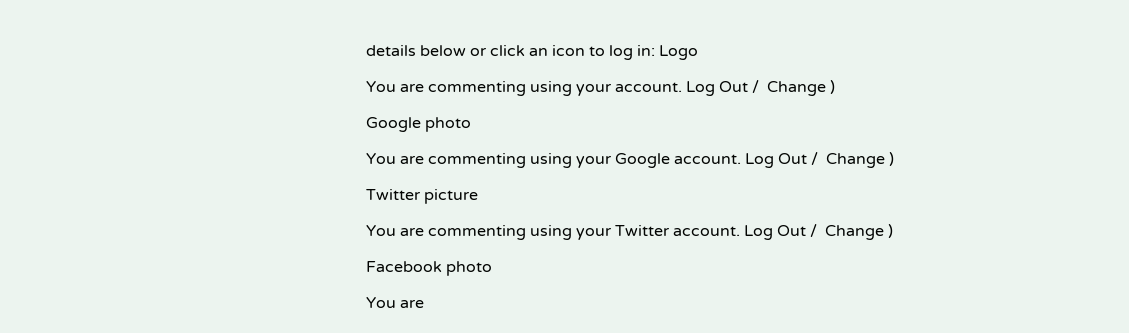details below or click an icon to log in: Logo

You are commenting using your account. Log Out /  Change )

Google photo

You are commenting using your Google account. Log Out /  Change )

Twitter picture

You are commenting using your Twitter account. Log Out /  Change )

Facebook photo

You are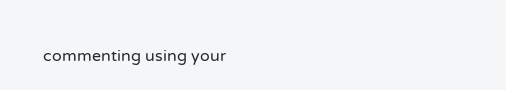commenting using your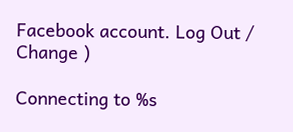Facebook account. Log Out /  Change )

Connecting to %s